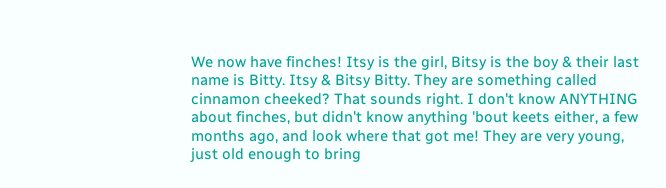We now have finches! Itsy is the girl, Bitsy is the boy & their last name is Bitty. Itsy & Bitsy Bitty. They are something called cinnamon cheeked? That sounds right. I don't know ANYTHING about finches, but didn't know anything 'bout keets either, a few months ago, and look where that got me! They are very young, just old enough to bring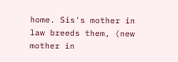home. Sis's mother in law breeds them, (new mother in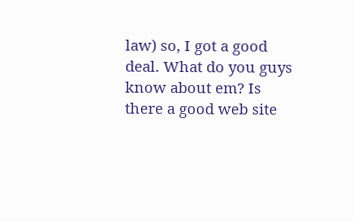law) so, I got a good deal. What do you guys know about em? Is there a good web site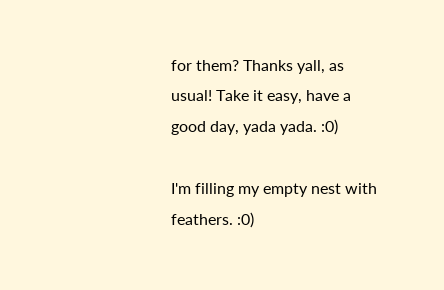for them? Thanks yall, as usual! Take it easy, have a good day, yada yada. :0)

I'm filling my empty nest with feathers. :0)